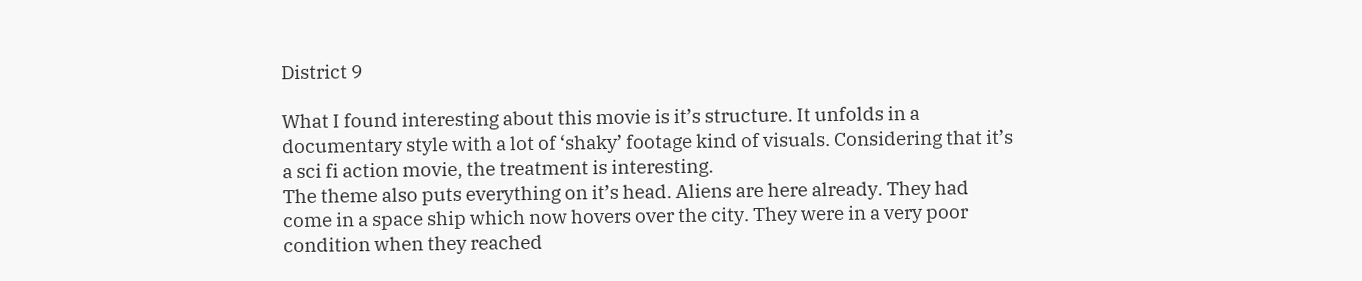District 9

What I found interesting about this movie is it’s structure. It unfolds in a documentary style with a lot of ‘shaky’ footage kind of visuals. Considering that it’s a sci fi action movie, the treatment is interesting.
The theme also puts everything on it’s head. Aliens are here already. They had come in a space ship which now hovers over the city. They were in a very poor condition when they reached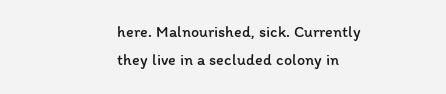here. Malnourished, sick. Currently they live in a secluded colony in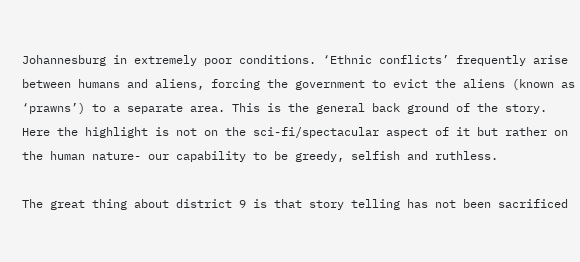Johannesburg in extremely poor conditions. ‘Ethnic conflicts’ frequently arise between humans and aliens, forcing the government to evict the aliens (known as ‘prawns’) to a separate area. This is the general back ground of the story.
Here the highlight is not on the sci-fi/spectacular aspect of it but rather on the human nature- our capability to be greedy, selfish and ruthless.

The great thing about district 9 is that story telling has not been sacrificed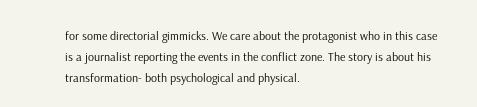for some directorial gimmicks. We care about the protagonist who in this case is a journalist reporting the events in the conflict zone. The story is about his transformation- both psychological and physical.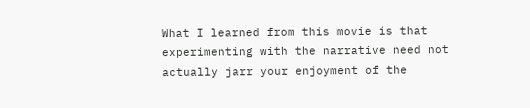What I learned from this movie is that experimenting with the narrative need not actually jarr your enjoyment of the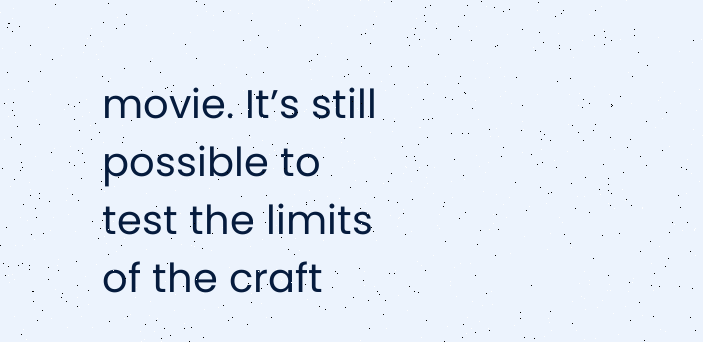movie. It’s still possible to test the limits of the craft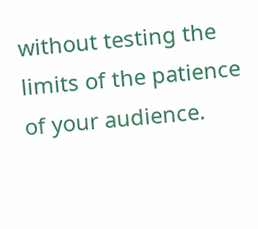without testing the limits of the patience of your audience.